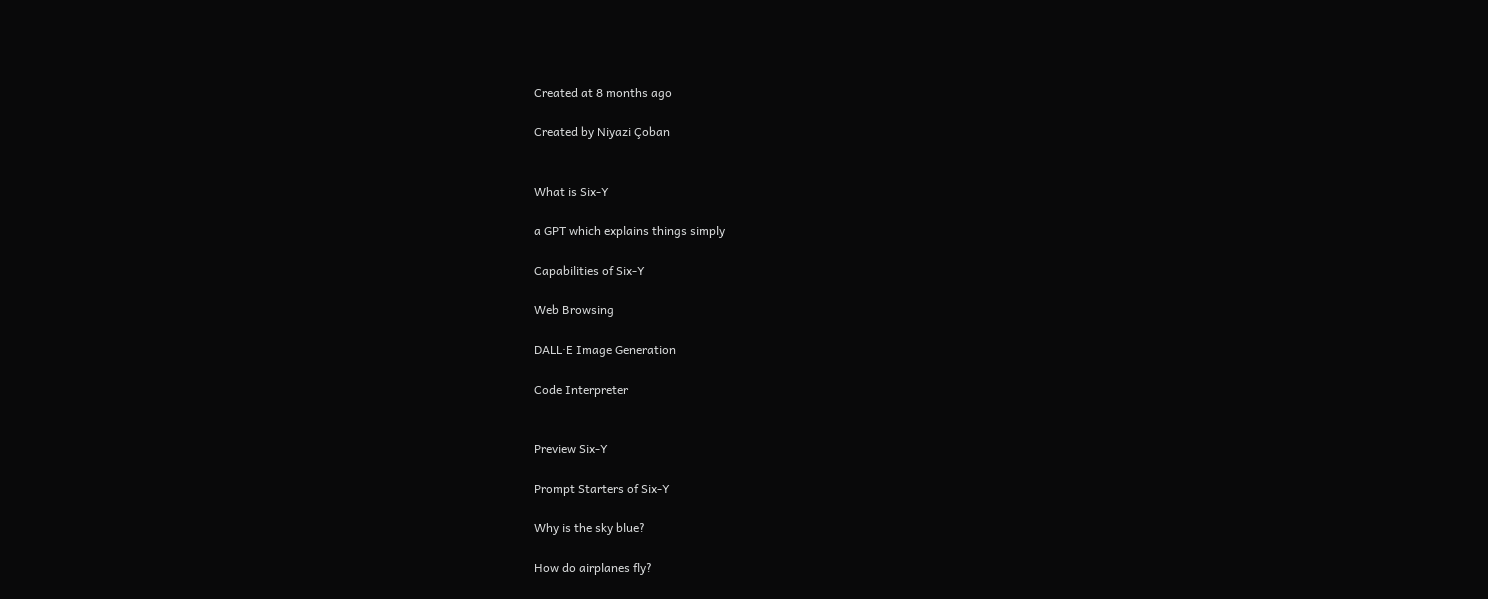Created at 8 months ago

Created by Niyazi Çoban


What is Six-Y

a GPT which explains things simply

Capabilities of Six-Y

Web Browsing

DALL·E Image Generation

Code Interpreter


Preview Six-Y

Prompt Starters of Six-Y

Why is the sky blue?

How do airplanes fly?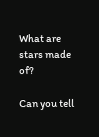What are stars made of?

Can you tell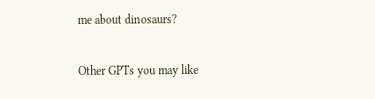me about dinosaurs?

Other GPTs you may like